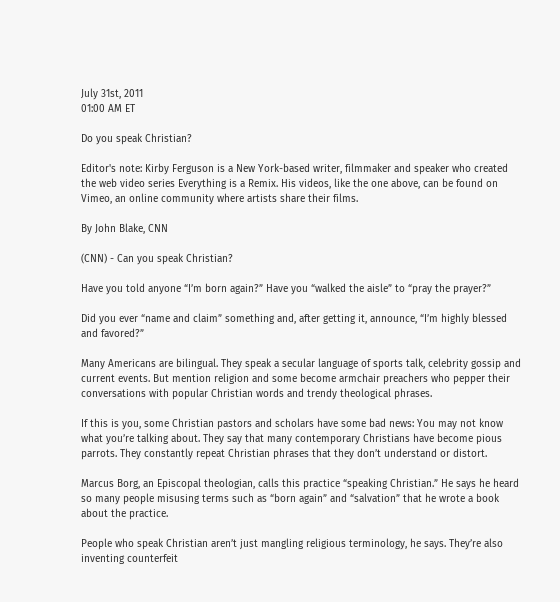July 31st, 2011
01:00 AM ET

Do you speak Christian?

Editor's note: Kirby Ferguson is a New York-based writer, filmmaker and speaker who created the web video series Everything is a Remix. His videos, like the one above, can be found on Vimeo, an online community where artists share their films.

By John Blake, CNN

(CNN) - Can you speak Christian?

Have you told anyone “I’m born again?” Have you “walked the aisle” to “pray the prayer?”

Did you ever “name and claim” something and, after getting it, announce, “I’m highly blessed and favored?”

Many Americans are bilingual. They speak a secular language of sports talk, celebrity gossip and current events. But mention religion and some become armchair preachers who pepper their conversations with popular Christian words and trendy theological phrases.

If this is you, some Christian pastors and scholars have some bad news: You may not know what you’re talking about. They say that many contemporary Christians have become pious parrots. They constantly repeat Christian phrases that they don’t understand or distort.

Marcus Borg, an Episcopal theologian, calls this practice “speaking Christian.” He says he heard so many people misusing terms such as “born again” and “salvation” that he wrote a book about the practice.

People who speak Christian aren’t just mangling religious terminology, he says. They’re also inventing counterfeit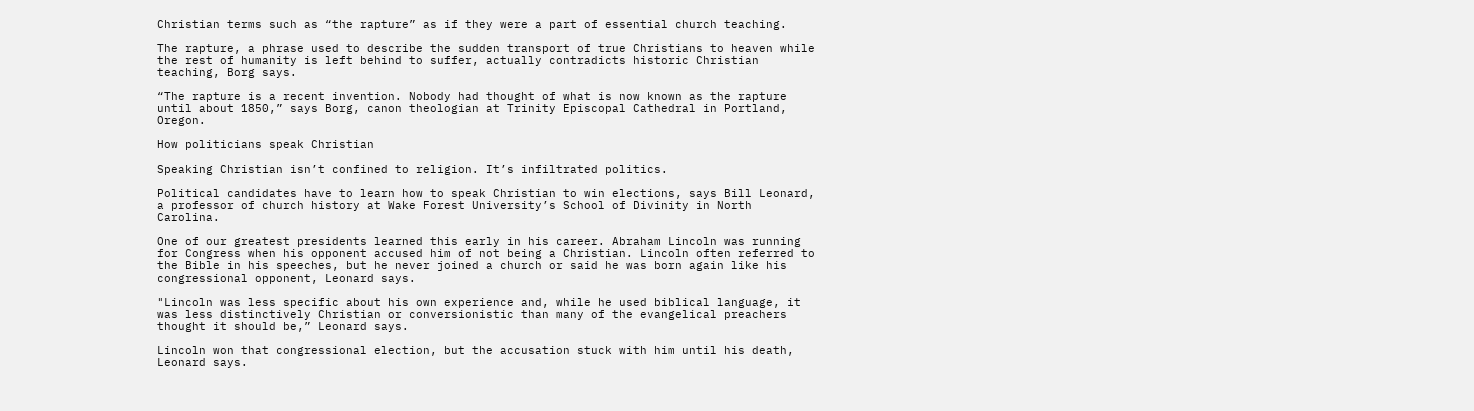Christian terms such as “the rapture” as if they were a part of essential church teaching.

The rapture, a phrase used to describe the sudden transport of true Christians to heaven while the rest of humanity is left behind to suffer, actually contradicts historic Christian teaching, Borg says.

“The rapture is a recent invention. Nobody had thought of what is now known as the rapture until about 1850,” says Borg, canon theologian at Trinity Episcopal Cathedral in Portland, Oregon.

How politicians speak Christian

Speaking Christian isn’t confined to religion. It’s infiltrated politics.

Political candidates have to learn how to speak Christian to win elections, says Bill Leonard, a professor of church history at Wake Forest University’s School of Divinity in North Carolina.

One of our greatest presidents learned this early in his career. Abraham Lincoln was running for Congress when his opponent accused him of not being a Christian. Lincoln often referred to the Bible in his speeches, but he never joined a church or said he was born again like his congressional opponent, Leonard says.

"Lincoln was less specific about his own experience and, while he used biblical language, it was less distinctively Christian or conversionistic than many of the evangelical preachers thought it should be,” Leonard says.

Lincoln won that congressional election, but the accusation stuck with him until his death, Leonard says.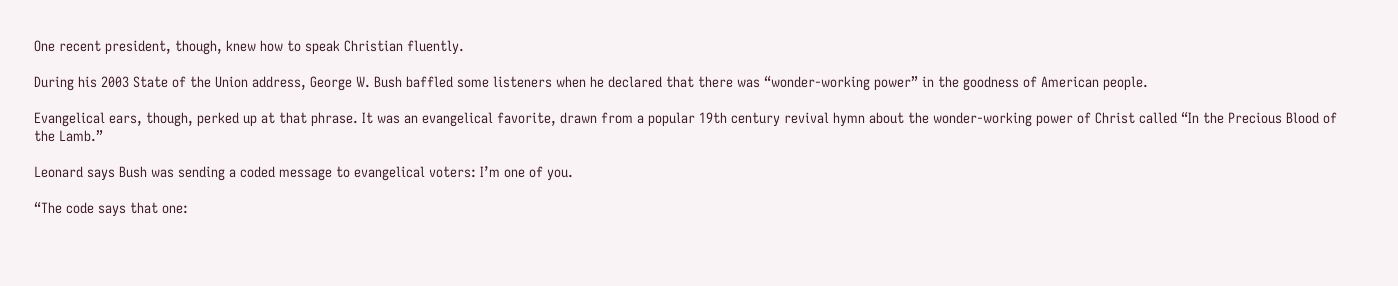One recent president, though, knew how to speak Christian fluently.

During his 2003 State of the Union address, George W. Bush baffled some listeners when he declared that there was “wonder-working power” in the goodness of American people.

Evangelical ears, though, perked up at that phrase. It was an evangelical favorite, drawn from a popular 19th century revival hymn about the wonder-working power of Christ called “In the Precious Blood of the Lamb.”

Leonard says Bush was sending a coded message to evangelical voters: I’m one of you.

“The code says that one: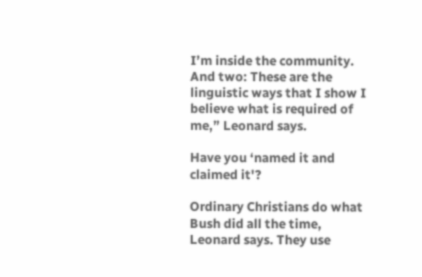I’m inside the community. And two: These are the linguistic ways that I show I believe what is required of me,” Leonard says.

Have you ‘named it and claimed it'?

Ordinary Christians do what Bush did all the time, Leonard says. They use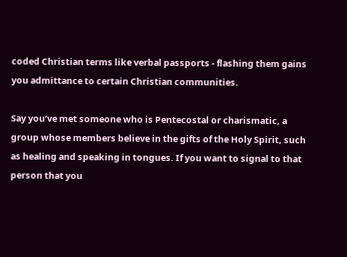coded Christian terms like verbal passports - flashing them gains you admittance to certain Christian communities.

Say you’ve met someone who is Pentecostal or charismatic, a group whose members believe in the gifts of the Holy Spirit, such as healing and speaking in tongues. If you want to signal to that person that you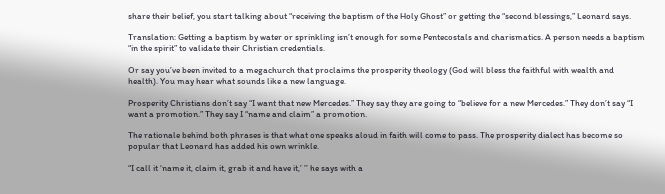share their belief, you start talking about “receiving the baptism of the Holy Ghost” or getting the “second blessings,” Leonard says.

Translation: Getting a baptism by water or sprinkling isn’t enough for some Pentecostals and charismatics. A person needs a baptism “in the spirit” to validate their Christian credentials.

Or say you’ve been invited to a megachurch that proclaims the prosperity theology (God will bless the faithful with wealth and health). You may hear what sounds like a new language.

Prosperity Christians don’t say “I want that new Mercedes.” They say they are going to “believe for a new Mercedes.” They don’t say “I want a promotion.” They say I “name and claim” a promotion.

The rationale behind both phrases is that what one speaks aloud in faith will come to pass. The prosperity dialect has become so popular that Leonard has added his own wrinkle.

“I call it ‘name it, claim it, grab it and have it,’ ’’ he says with a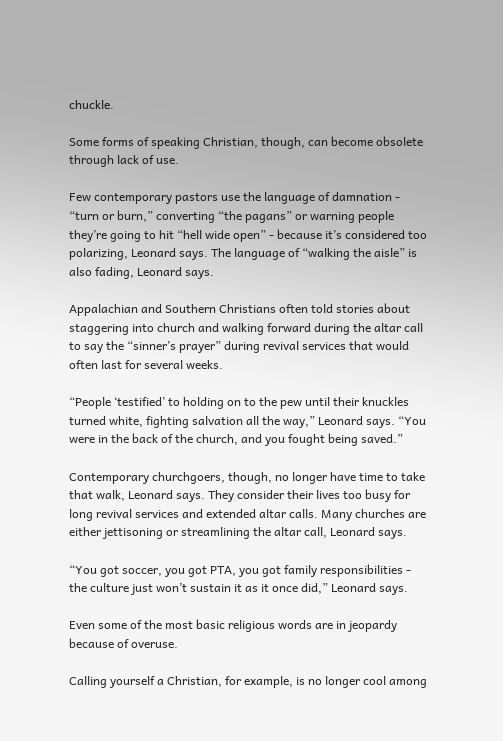chuckle.

Some forms of speaking Christian, though, can become obsolete through lack of use.

Few contemporary pastors use the language of damnation - “turn or burn,” converting “the pagans” or warning people they’re going to hit “hell wide open” - because it’s considered too polarizing, Leonard says. The language of “walking the aisle” is also fading, Leonard says.

Appalachian and Southern Christians often told stories about staggering into church and walking forward during the altar call to say the “sinner’s prayer” during revival services that would often last for several weeks.

“People ‘testified’ to holding on to the pew until their knuckles turned white, fighting salvation all the way,” Leonard says. “You were in the back of the church, and you fought being saved.”

Contemporary churchgoers, though, no longer have time to take that walk, Leonard says. They consider their lives too busy for long revival services and extended altar calls. Many churches are either jettisoning or streamlining the altar call, Leonard says.

“You got soccer, you got PTA, you got family responsibilities - the culture just won’t sustain it as it once did,” Leonard says.

Even some of the most basic religious words are in jeopardy because of overuse.

Calling yourself a Christian, for example, is no longer cool among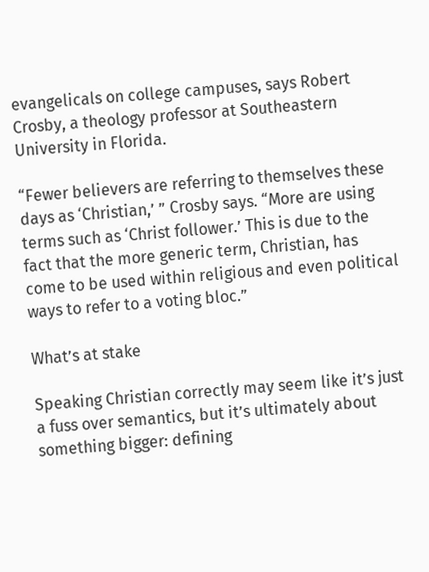evangelicals on college campuses, says Robert Crosby, a theology professor at Southeastern University in Florida.

“Fewer believers are referring to themselves these days as ‘Christian,’ ” Crosby says. “More are using terms such as ‘Christ follower.’ This is due to the fact that the more generic term, Christian, has come to be used within religious and even political ways to refer to a voting bloc.”

What’s at stake

Speaking Christian correctly may seem like it’s just a fuss over semantics, but it’s ultimately about something bigger: defining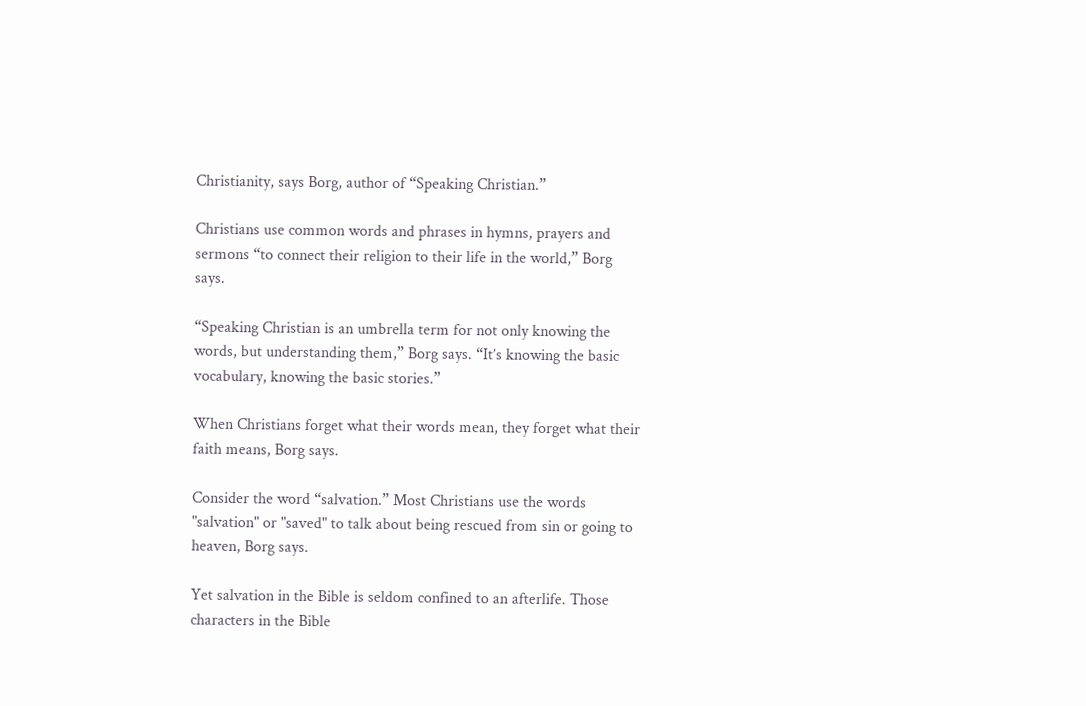Christianity, says Borg, author of “Speaking Christian.”

Christians use common words and phrases in hymns, prayers and sermons “to connect their religion to their life in the world,” Borg says.

“Speaking Christian is an umbrella term for not only knowing the words, but understanding them,” Borg says. “It’s knowing the basic vocabulary, knowing the basic stories.”

When Christians forget what their words mean, they forget what their faith means, Borg says.

Consider the word “salvation.” Most Christians use the words "salvation" or "saved" to talk about being rescued from sin or going to heaven, Borg says.

Yet salvation in the Bible is seldom confined to an afterlife. Those characters in the Bible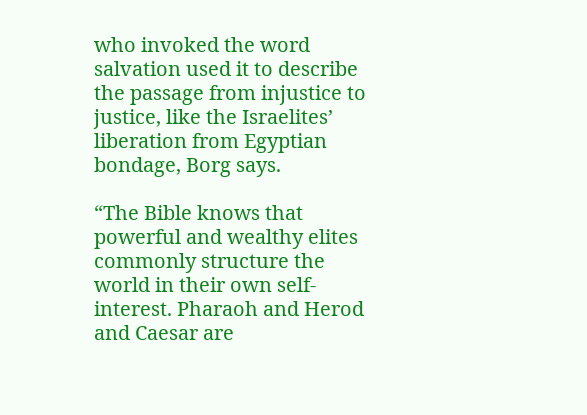who invoked the word salvation used it to describe the passage from injustice to justice, like the Israelites’ liberation from Egyptian bondage, Borg says.

“The Bible knows that powerful and wealthy elites commonly structure the world in their own self-interest. Pharaoh and Herod and Caesar are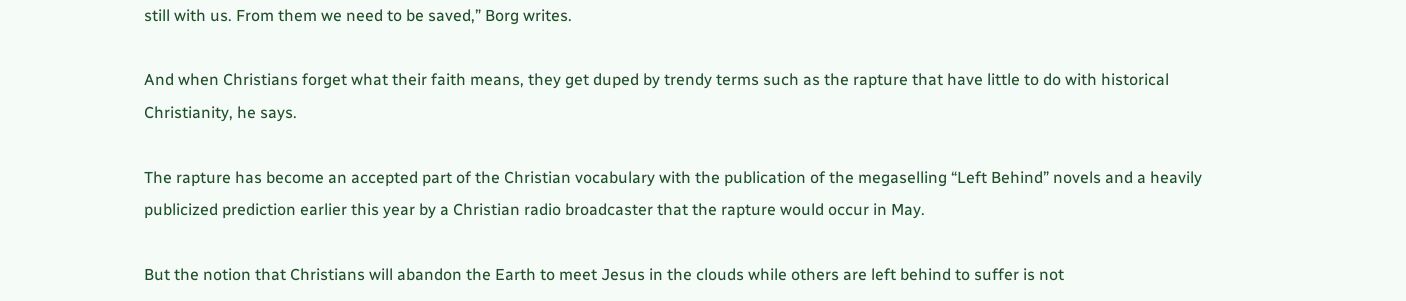still with us. From them we need to be saved,” Borg writes.

And when Christians forget what their faith means, they get duped by trendy terms such as the rapture that have little to do with historical Christianity, he says.

The rapture has become an accepted part of the Christian vocabulary with the publication of the megaselling “Left Behind” novels and a heavily publicized prediction earlier this year by a Christian radio broadcaster that the rapture would occur in May.

But the notion that Christians will abandon the Earth to meet Jesus in the clouds while others are left behind to suffer is not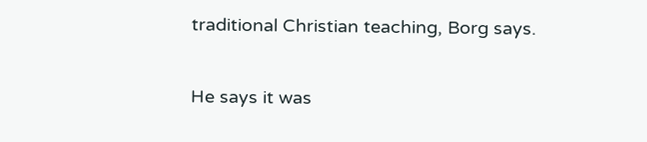traditional Christian teaching, Borg says.

He says it was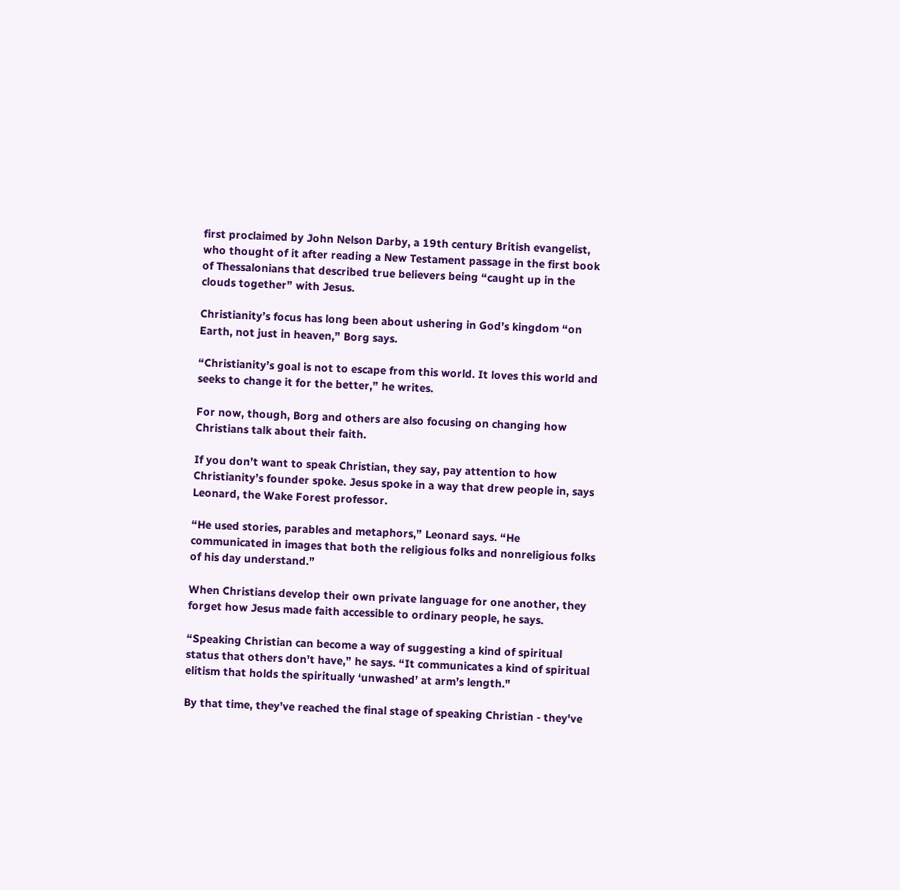first proclaimed by John Nelson Darby, a 19th century British evangelist, who thought of it after reading a New Testament passage in the first book of Thessalonians that described true believers being “caught up in the clouds together” with Jesus.

Christianity’s focus has long been about ushering in God’s kingdom “on Earth, not just in heaven,” Borg says.

“Christianity’s goal is not to escape from this world. It loves this world and seeks to change it for the better,” he writes.

For now, though, Borg and others are also focusing on changing how Christians talk about their faith.

If you don’t want to speak Christian, they say, pay attention to how Christianity’s founder spoke. Jesus spoke in a way that drew people in, says Leonard, the Wake Forest professor.

“He used stories, parables and metaphors,” Leonard says. “He communicated in images that both the religious folks and nonreligious folks of his day understand.”

When Christians develop their own private language for one another, they forget how Jesus made faith accessible to ordinary people, he says.

“Speaking Christian can become a way of suggesting a kind of spiritual status that others don’t have,” he says. “It communicates a kind of spiritual elitism that holds the spiritually ‘unwashed’ at arm’s length."

By that time, they’ve reached the final stage of speaking Christian - they've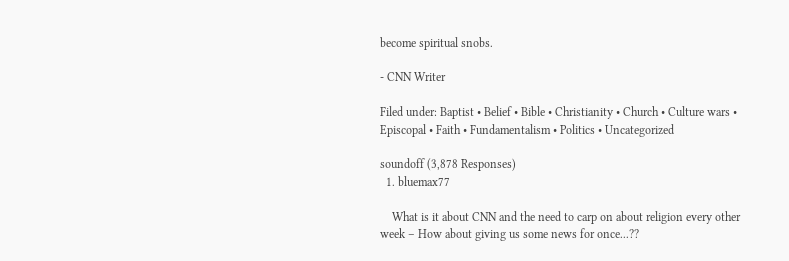become spiritual snobs.

- CNN Writer

Filed under: Baptist • Belief • Bible • Christianity • Church • Culture wars • Episcopal • Faith • Fundamentalism • Politics • Uncategorized

soundoff (3,878 Responses)
  1. bluemax77

    What is it about CNN and the need to carp on about religion every other week – How about giving us some news for once...??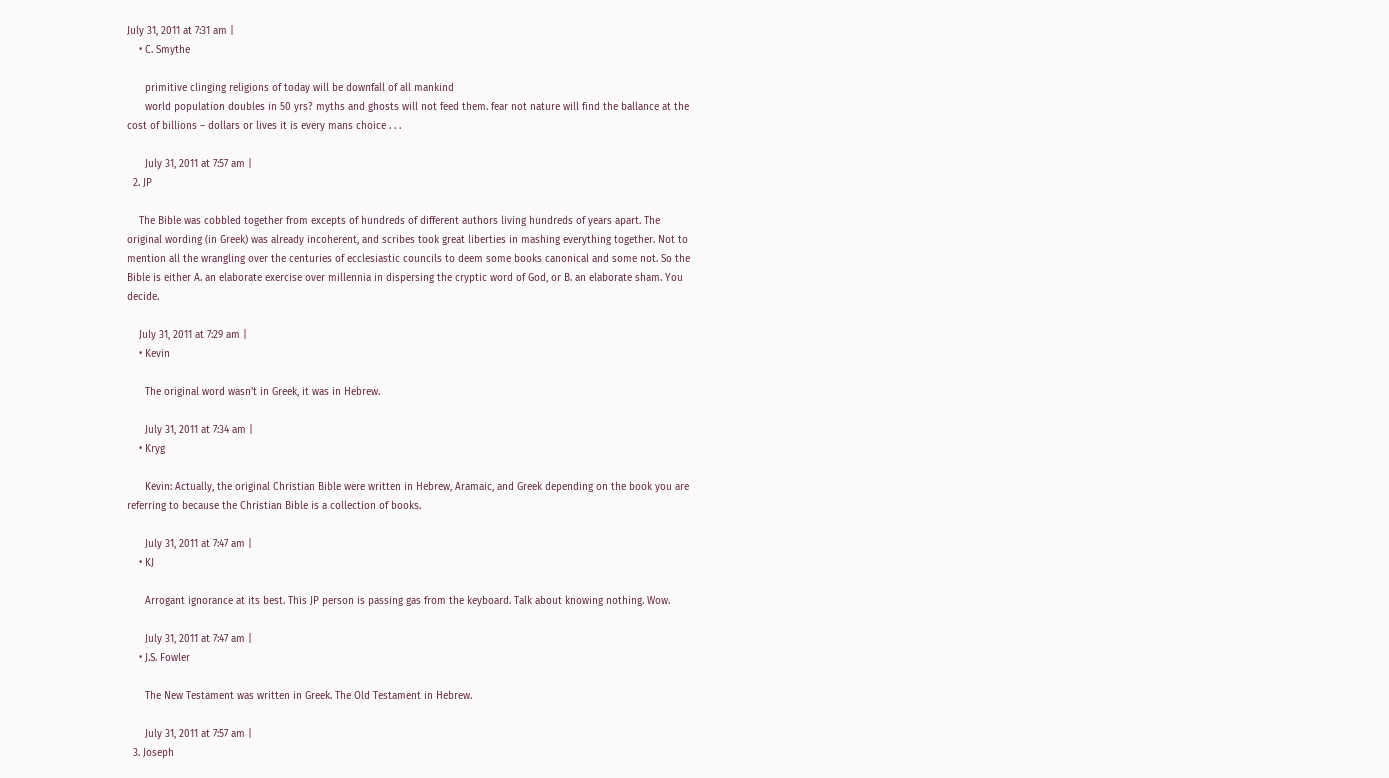July 31, 2011 at 7:31 am |
    • C. Smythe

      primitive clinging religions of today will be downfall of all mankind
      world population doubles in 50 yrs? myths and ghosts will not feed them. fear not nature will find the ballance at the cost of billions – dollars or lives it is every mans choice . . .

      July 31, 2011 at 7:57 am |
  2. JP

    The Bible was cobbled together from excepts of hundreds of different authors living hundreds of years apart. The original wording (in Greek) was already incoherent, and scribes took great liberties in mashing everything together. Not to mention all the wrangling over the centuries of ecclesiastic councils to deem some books canonical and some not. So the Bible is either A. an elaborate exercise over millennia in dispersing the cryptic word of God, or B. an elaborate sham. You decide.

    July 31, 2011 at 7:29 am |
    • Kevin

      The original word wasn't in Greek, it was in Hebrew.

      July 31, 2011 at 7:34 am |
    • Kryg

      Kevin: Actually, the original Christian Bible were written in Hebrew, Aramaic, and Greek depending on the book you are referring to because the Christian Bible is a collection of books.

      July 31, 2011 at 7:47 am |
    • KJ

      Arrogant ignorance at its best. This JP person is passing gas from the keyboard. Talk about knowing nothing. Wow.

      July 31, 2011 at 7:47 am |
    • J.S. Fowler

      The New Testament was written in Greek. The Old Testament in Hebrew.

      July 31, 2011 at 7:57 am |
  3. Joseph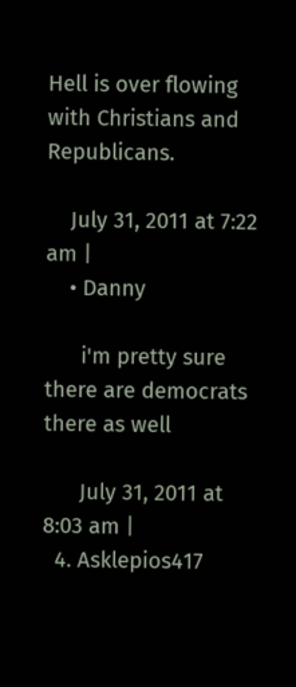Hell is over flowing with Christians and Republicans.

    July 31, 2011 at 7:22 am |
    • Danny

      i'm pretty sure there are democrats there as well

      July 31, 2011 at 8:03 am |
  4. Asklepios417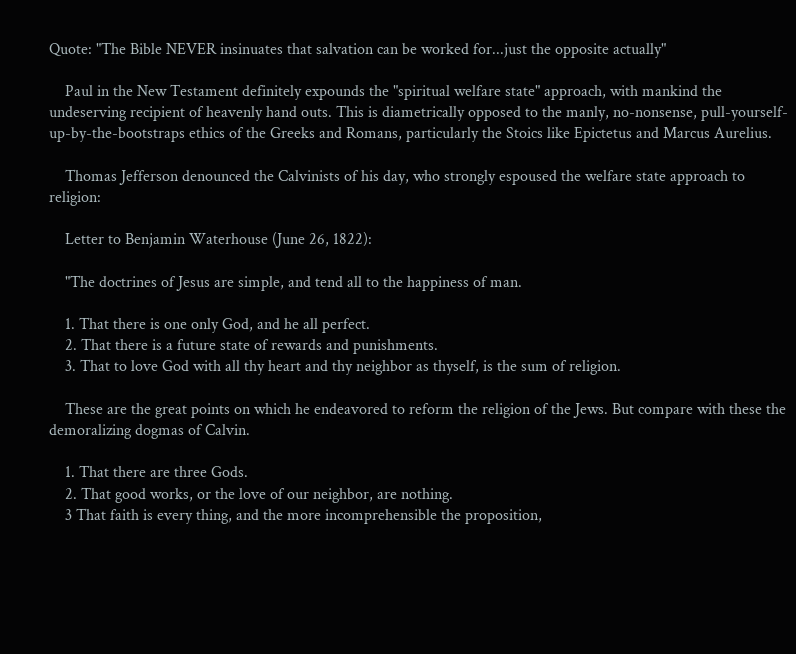Quote: "The Bible NEVER insinuates that salvation can be worked for...just the opposite actually"

    Paul in the New Testament definitely expounds the "spiritual welfare state" approach, with mankind the undeserving recipient of heavenly hand outs. This is diametrically opposed to the manly, no-nonsense, pull-yourself-up-by-the-bootstraps ethics of the Greeks and Romans, particularly the Stoics like Epictetus and Marcus Aurelius.

    Thomas Jefferson denounced the Calvinists of his day, who strongly espoused the welfare state approach to religion:

    Letter to Benjamin Waterhouse (June 26, 1822):

    "The doctrines of Jesus are simple, and tend all to the happiness of man.

    1. That there is one only God, and he all perfect.
    2. That there is a future state of rewards and punishments.
    3. That to love God with all thy heart and thy neighbor as thyself, is the sum of religion.

    These are the great points on which he endeavored to reform the religion of the Jews. But compare with these the demoralizing dogmas of Calvin.

    1. That there are three Gods.
    2. That good works, or the love of our neighbor, are nothing.
    3 That faith is every thing, and the more incomprehensible the proposition,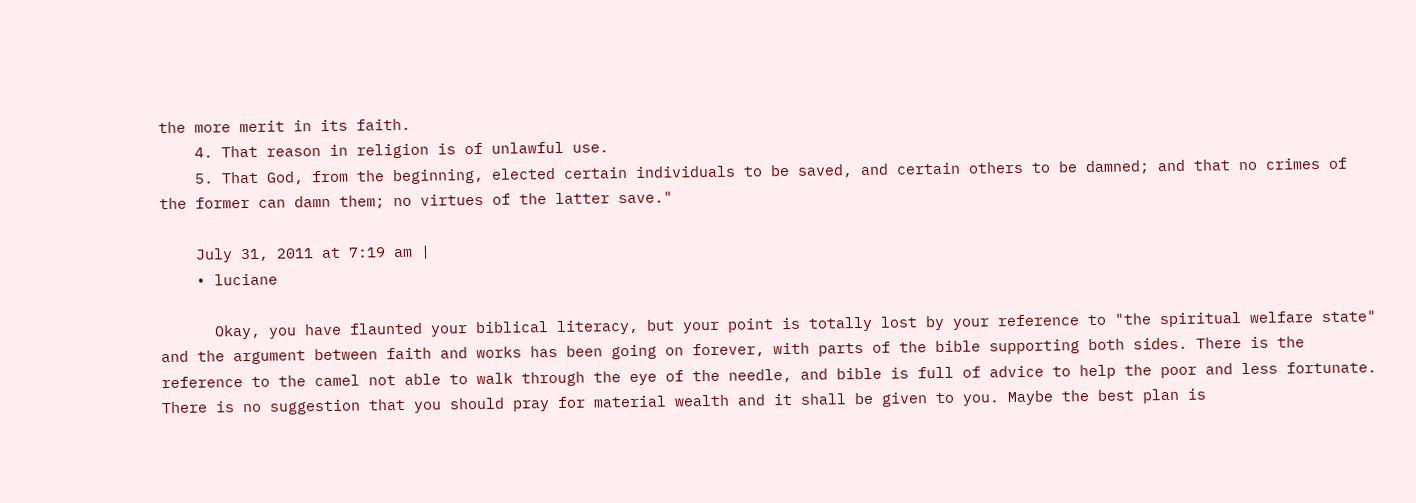the more merit in its faith.
    4. That reason in religion is of unlawful use.
    5. That God, from the beginning, elected certain individuals to be saved, and certain others to be damned; and that no crimes of the former can damn them; no virtues of the latter save."

    July 31, 2011 at 7:19 am |
    • luciane

      Okay, you have flaunted your biblical literacy, but your point is totally lost by your reference to "the spiritual welfare state" and the argument between faith and works has been going on forever, with parts of the bible supporting both sides. There is the reference to the camel not able to walk through the eye of the needle, and bible is full of advice to help the poor and less fortunate. There is no suggestion that you should pray for material wealth and it shall be given to you. Maybe the best plan is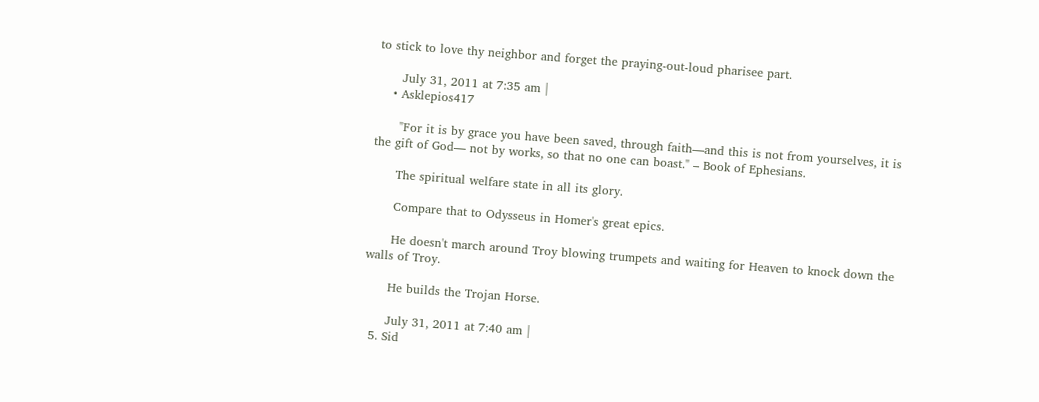to stick to love thy neighbor and forget the praying-out-loud pharisee part.

      July 31, 2011 at 7:35 am |
    • Asklepios417

      "For it is by grace you have been saved, through faith—and this is not from yourselves, it is the gift of God— not by works, so that no one can boast." – Book of Ephesians.

      The spiritual welfare state in all its glory.

      Compare that to Odysseus in Homer's great epics.

      He doesn't march around Troy blowing trumpets and waiting for Heaven to knock down the walls of Troy.

      He builds the Trojan Horse.

      July 31, 2011 at 7:40 am |
  5. Sid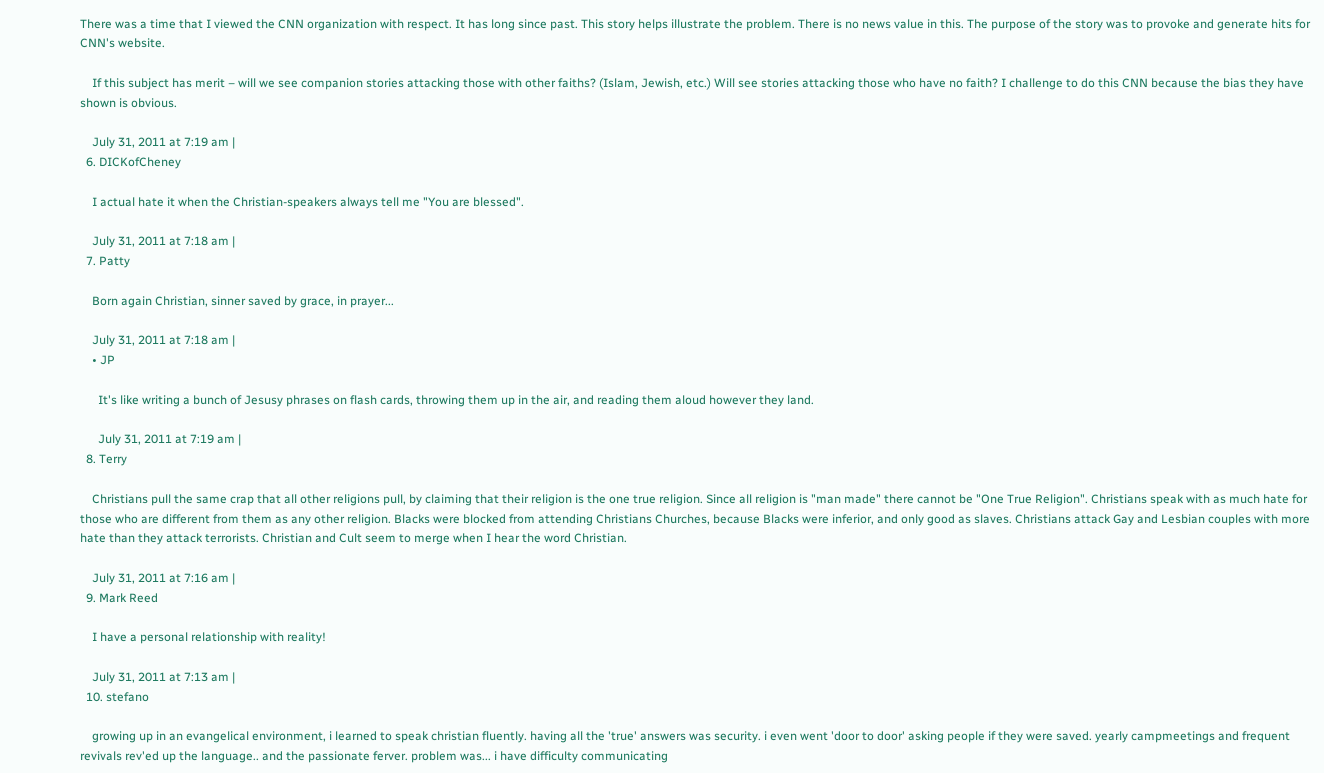There was a time that I viewed the CNN organization with respect. It has long since past. This story helps illustrate the problem. There is no news value in this. The purpose of the story was to provoke and generate hits for CNN's website.

    If this subject has merit – will we see companion stories attacking those with other faiths? (Islam, Jewish, etc.) Will see stories attacking those who have no faith? I challenge to do this CNN because the bias they have shown is obvious.

    July 31, 2011 at 7:19 am |
  6. DICKofCheney

    I actual hate it when the Christian-speakers always tell me "You are blessed".

    July 31, 2011 at 7:18 am |
  7. Patty

    Born again Christian, sinner saved by grace, in prayer...

    July 31, 2011 at 7:18 am |
    • JP

      It's like writing a bunch of Jesusy phrases on flash cards, throwing them up in the air, and reading them aloud however they land.

      July 31, 2011 at 7:19 am |
  8. Terry

    Christians pull the same crap that all other religions pull, by claiming that their religion is the one true religion. Since all religion is "man made" there cannot be "One True Religion". Christians speak with as much hate for those who are different from them as any other religion. Blacks were blocked from attending Christians Churches, because Blacks were inferior, and only good as slaves. Christians attack Gay and Lesbian couples with more hate than they attack terrorists. Christian and Cult seem to merge when I hear the word Christian.

    July 31, 2011 at 7:16 am |
  9. Mark Reed

    I have a personal relationship with reality!

    July 31, 2011 at 7:13 am |
  10. stefano

    growing up in an evangelical environment, i learned to speak christian fluently. having all the 'true' answers was security. i even went 'door to door' asking people if they were saved. yearly campmeetings and frequent revivals rev'ed up the language.. and the passionate ferver. problem was... i have difficulty communicating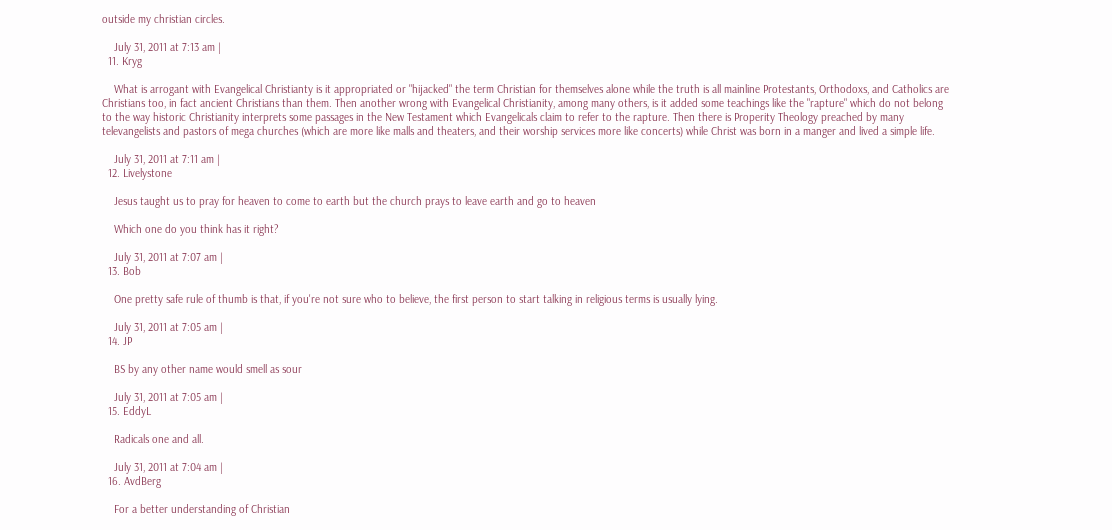outside my christian circles.

    July 31, 2011 at 7:13 am |
  11. Kryg

    What is arrogant with Evangelical Christianty is it appropriated or "hijacked" the term Christian for themselves alone while the truth is all mainline Protestants, Orthodoxs, and Catholics are Christians too, in fact ancient Christians than them. Then another wrong with Evangelical Christianity, among many others, is it added some teachings like the "rapture" which do not belong to the way historic Christianity interprets some passages in the New Testament which Evangelicals claim to refer to the rapture. Then there is Properity Theology preached by many televangelists and pastors of mega churches (which are more like malls and theaters, and their worship services more like concerts) while Christ was born in a manger and lived a simple life.

    July 31, 2011 at 7:11 am |
  12. Livelystone

    Jesus taught us to pray for heaven to come to earth but the church prays to leave earth and go to heaven

    Which one do you think has it right?

    July 31, 2011 at 7:07 am |
  13. Bob

    One pretty safe rule of thumb is that, if you're not sure who to believe, the first person to start talking in religious terms is usually lying.

    July 31, 2011 at 7:05 am |
  14. JP

    BS by any other name would smell as sour

    July 31, 2011 at 7:05 am |
  15. EddyL

    Radicals one and all.

    July 31, 2011 at 7:04 am |
  16. AvdBerg

    For a better understanding of Christian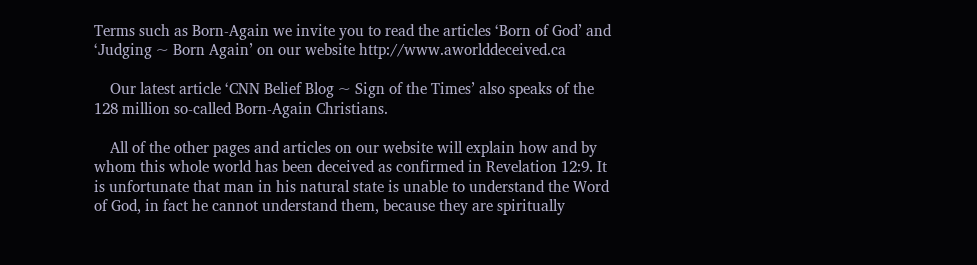Terms such as Born-Again we invite you to read the articles ‘Born of God’ and ‘Judging ~ Born Again’ on our website http://www.aworlddeceived.ca

    Our latest article ‘CNN Belief Blog ~ Sign of the Times’ also speaks of the 128 million so-called Born-Again Christians.

    All of the other pages and articles on our website will explain how and by whom this whole world has been deceived as confirmed in Revelation 12:9. It is unfortunate that man in his natural state is unable to understand the Word of God, in fact he cannot understand them, because they are spiritually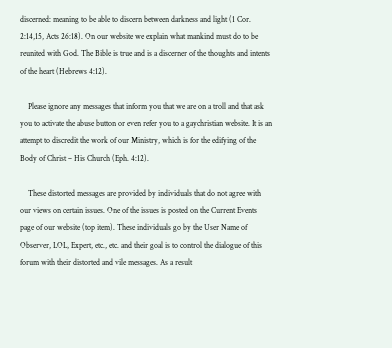discerned: meaning to be able to discern between darkness and light (1 Cor. 2:14,15, Acts 26:18). On our website we explain what mankind must do to be reunited with God. The Bible is true and is a discerner of the thoughts and intents of the heart (Hebrews 4:12).

    Please ignore any messages that inform you that we are on a troll and that ask you to activate the abuse button or even refer you to a gaychristian website. It is an attempt to discredit the work of our Ministry, which is for the edifying of the Body of Christ – His Church (Eph. 4:12).

    These distorted messages are provided by individuals that do not agree with our views on certain issues. One of the issues is posted on the Current Events page of our website (top item). These individuals go by the User Name of Observer, LOL, Expert, etc., etc. and their goal is to control the dialogue of this forum with their distorted and vile messages. As a result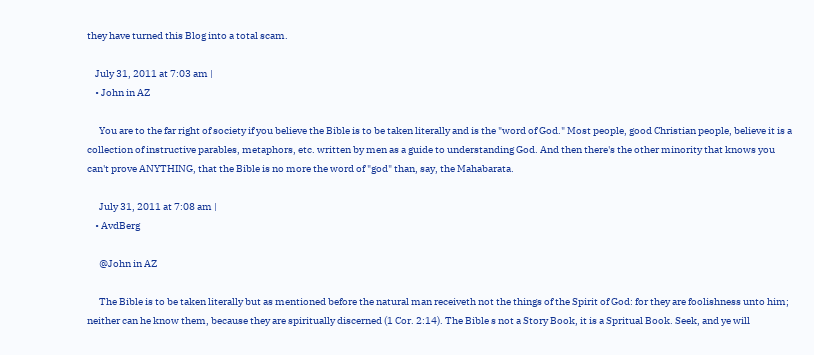they have turned this Blog into a total scam.

    July 31, 2011 at 7:03 am |
    • John in AZ

      You are to the far right of society if you believe the Bible is to be taken literally and is the "word of God." Most people, good Christian people, believe it is a collection of instructive parables, metaphors, etc. written by men as a guide to understanding God. And then there's the other minority that knows you can't prove ANYTHING, that the Bible is no more the word of "god" than, say, the Mahabarata.

      July 31, 2011 at 7:08 am |
    • AvdBerg

      @John in AZ

      The Bible is to be taken literally but as mentioned before the natural man receiveth not the things of the Spirit of God: for they are foolishness unto him; neither can he know them, because they are spiritually discerned (1 Cor. 2:14). The Bible s not a Story Book, it is a Spritual Book. Seek, and ye will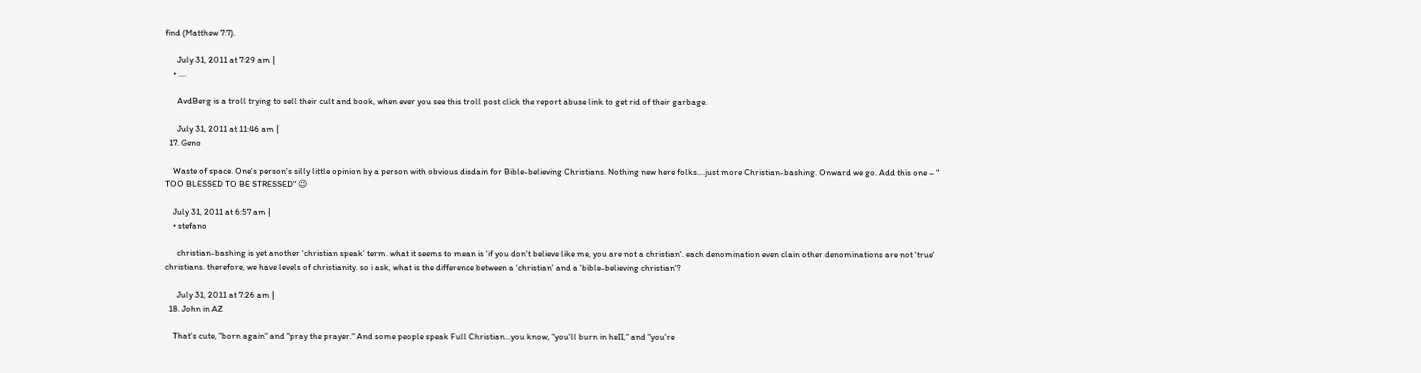find (Matthew 7:7).

      July 31, 2011 at 7:29 am |
    • ....

      AvdBerg is a troll trying to sell their cult and book, when ever you see this troll post click the report abuse link to get rid of their garbage.

      July 31, 2011 at 11:46 am |
  17. Geno

    Waste of space. One's person's silly little opinion by a person with obvious disdain for Bible-believing Christians. Nothing new here folks....just more Christian-bashing. Onward we go. Add this one – " TOO BLESSED TO BE STRESSED" 😉

    July 31, 2011 at 6:57 am |
    • stefano

      christian-bashing is yet another 'christian speak' term. what it seems to mean is 'if you don't believe like me, you are not a christian'. each denomination even clain other denominations are not 'true' christians. therefore, we have levels of christianity. so i ask, what is the difference between a 'christian' and a 'bible-believing christian'?

      July 31, 2011 at 7:26 am |
  18. John in AZ

    That's cute, "born again" and "pray the prayer." And some people speak Full Christian...you know, "you'll burn in heII," and "you're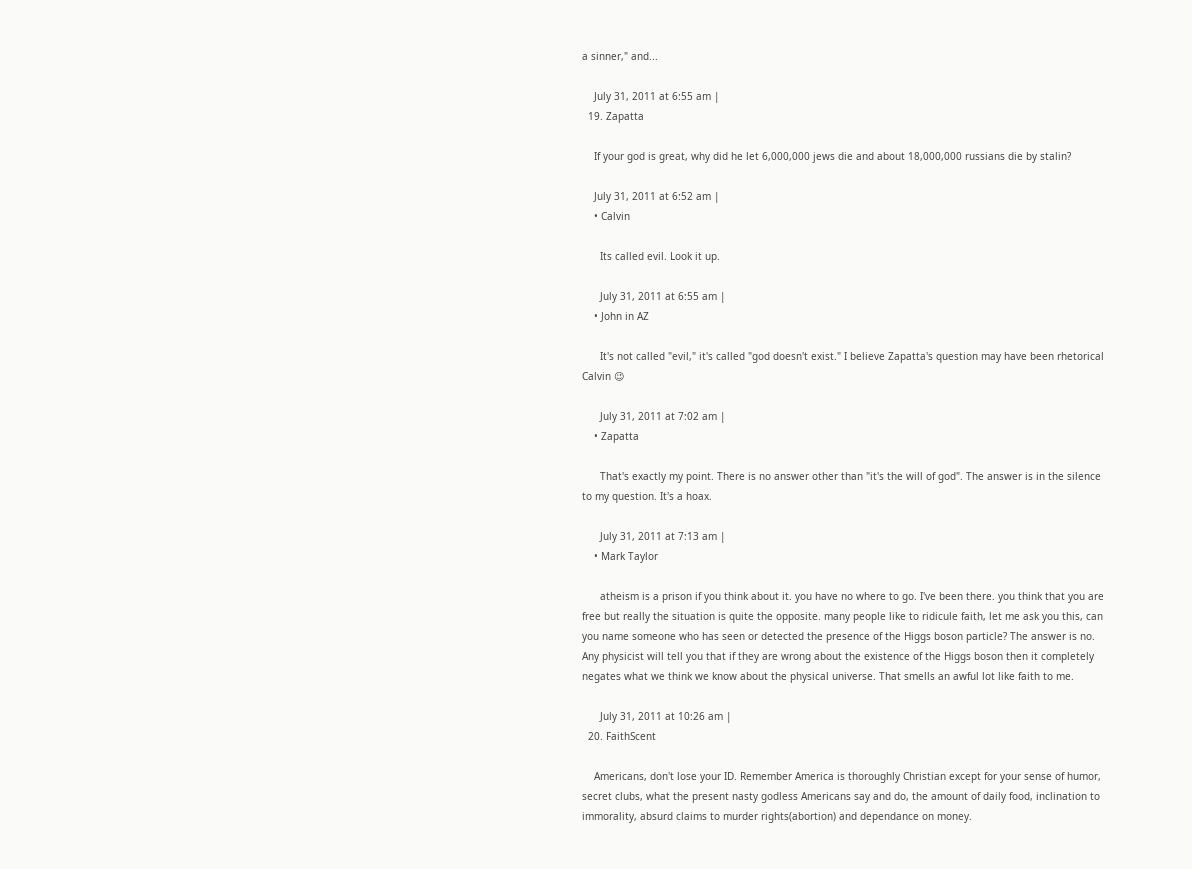a sinner," and...

    July 31, 2011 at 6:55 am |
  19. Zapatta

    If your god is great, why did he let 6,000,000 jews die and about 18,000,000 russians die by stalin?

    July 31, 2011 at 6:52 am |
    • Calvin

      Its called evil. Look it up.

      July 31, 2011 at 6:55 am |
    • John in AZ

      It's not called "evil," it's called "god doesn't exist." I believe Zapatta's question may have been rhetorical Calvin 😉

      July 31, 2011 at 7:02 am |
    • Zapatta

      That's exactly my point. There is no answer other than "it's the will of god". The answer is in the silence to my question. It's a hoax.

      July 31, 2011 at 7:13 am |
    • Mark Taylor

      atheism is a prison if you think about it. you have no where to go. I've been there. you think that you are free but really the situation is quite the opposite. many people like to ridicule faith, let me ask you this, can you name someone who has seen or detected the presence of the Higgs boson particle? The answer is no. Any physicist will tell you that if they are wrong about the existence of the Higgs boson then it completely negates what we think we know about the physical universe. That smells an awful lot like faith to me.

      July 31, 2011 at 10:26 am |
  20. FaithScent

    Americans, don't lose your ID. Remember America is thoroughly Christian except for your sense of humor, secret clubs, what the present nasty godless Americans say and do, the amount of daily food, inclination to immorality, absurd claims to murder rights(abortion) and dependance on money.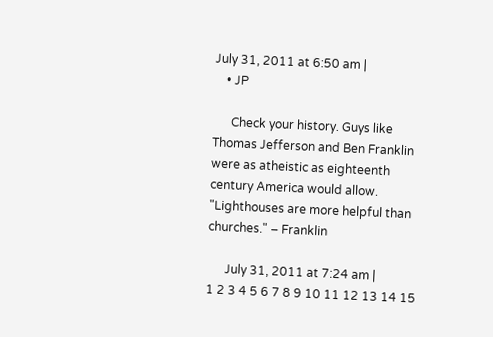July 31, 2011 at 6:50 am |
    • JP

      Check your history. Guys like Thomas Jefferson and Ben Franklin were as atheistic as eighteenth century America would allow. "Lighthouses are more helpful than churches." – Franklin

      July 31, 2011 at 7:24 am |
1 2 3 4 5 6 7 8 9 10 11 12 13 14 15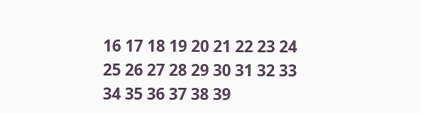16 17 18 19 20 21 22 23 24 25 26 27 28 29 30 31 32 33 34 35 36 37 38 39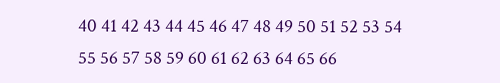40 41 42 43 44 45 46 47 48 49 50 51 52 53 54 55 56 57 58 59 60 61 62 63 64 65 66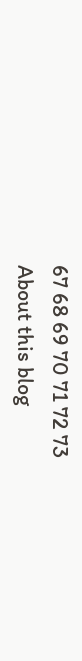67 68 69 70 71 72 73
About this blog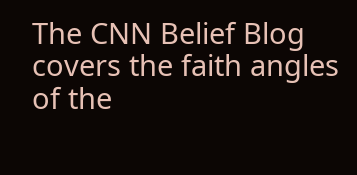The CNN Belief Blog covers the faith angles of the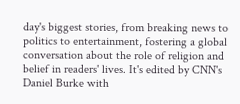day's biggest stories, from breaking news to politics to entertainment, fostering a global conversation about the role of religion and belief in readers' lives. It's edited by CNN's Daniel Burke with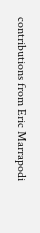contributions from Eric Marrapodi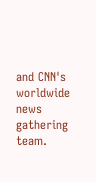and CNN's worldwide news gathering team.